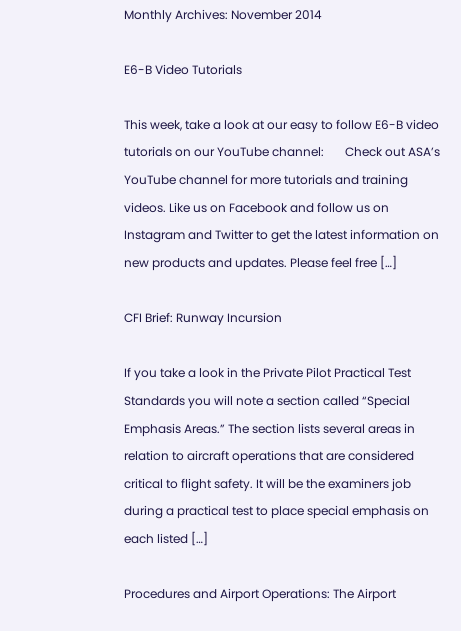Monthly Archives: November 2014

E6-B Video Tutorials

This week, take a look at our easy to follow E6-B video tutorials on our YouTube channel:       Check out ASA’s YouTube channel for more tutorials and training videos. Like us on Facebook and follow us on Instagram and Twitter to get the latest information on new products and updates. Please feel free […]

CFI Brief: Runway Incursion

If you take a look in the Private Pilot Practical Test Standards you will note a section called “Special Emphasis Areas.” The section lists several areas in relation to aircraft operations that are considered critical to flight safety. It will be the examiners job during a practical test to place special emphasis on each listed […]

Procedures and Airport Operations: The Airport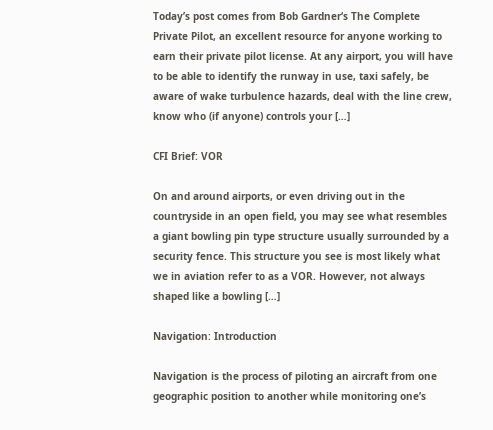Today’s post comes from Bob Gardner‘s The Complete Private Pilot, an excellent resource for anyone working to earn their private pilot license. At any airport, you will have to be able to identify the runway in use, taxi safely, be aware of wake turbulence hazards, deal with the line crew, know who (if anyone) controls your […]

CFI Brief: VOR

On and around airports, or even driving out in the countryside in an open field, you may see what resembles a giant bowling pin type structure usually surrounded by a security fence. This structure you see is most likely what we in aviation refer to as a VOR. However, not always shaped like a bowling […]

Navigation: Introduction

Navigation is the process of piloting an aircraft from one geographic position to another while monitoring one’s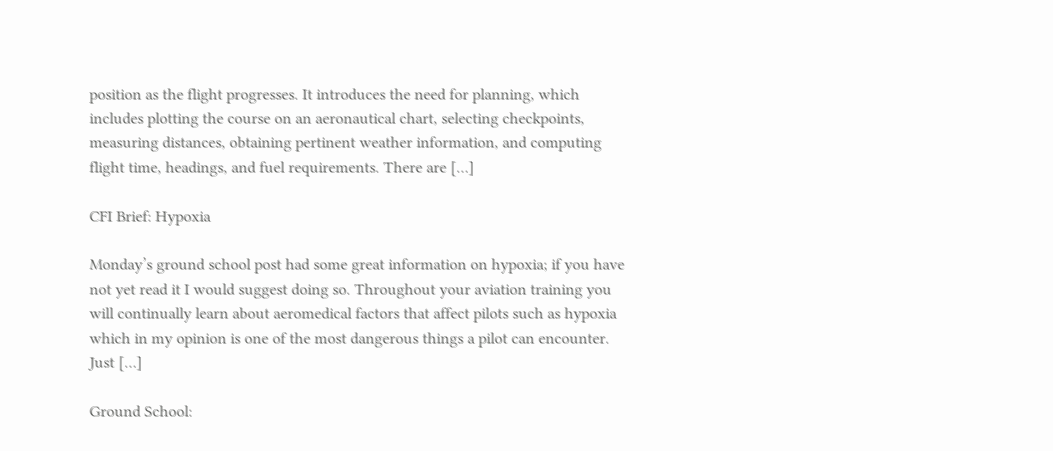position as the flight progresses. It introduces the need for planning, which includes plotting the course on an aeronautical chart, selecting checkpoints, measuring distances, obtaining pertinent weather information, and computing flight time, headings, and fuel requirements. There are […]

CFI Brief: Hypoxia

Monday’s ground school post had some great information on hypoxia; if you have not yet read it I would suggest doing so. Throughout your aviation training you will continually learn about aeromedical factors that affect pilots such as hypoxia which in my opinion is one of the most dangerous things a pilot can encounter. Just […]

Ground School: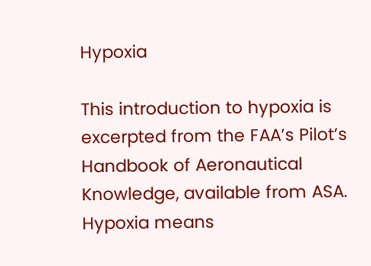Hypoxia

This introduction to hypoxia is excerpted from the FAA’s Pilot’s Handbook of Aeronautical Knowledge, available from ASA. Hypoxia means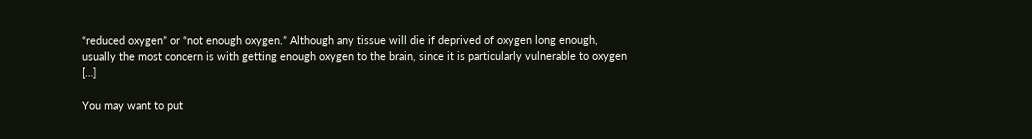“reduced oxygen” or “not enough oxygen.” Although any tissue will die if deprived of oxygen long enough, usually the most concern is with getting enough oxygen to the brain, since it is particularly vulnerable to oxygen […]

You may want to put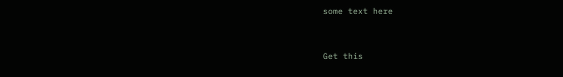some text here



Get this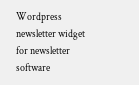Wordpress newsletter widget
for newsletter software